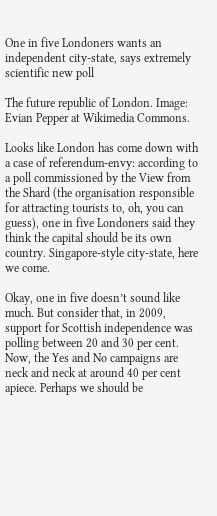One in five Londoners wants an independent city-state, says extremely scientific new poll

The future republic of London. Image: Evian Pepper at Wikimedia Commons.

Looks like London has come down with a case of referendum-envy: according to a poll commissioned by the View from the Shard (the organisation responsible for attracting tourists to, oh, you can guess), one in five Londoners said they think the capital should be its own country. Singapore-style city-state, here we come.

Okay, one in five doesn’t sound like much. But consider that, in 2009, support for Scottish independence was polling between 20 and 30 per cent. Now, the Yes and No campaigns are neck and neck at around 40 per cent apiece. Perhaps we should be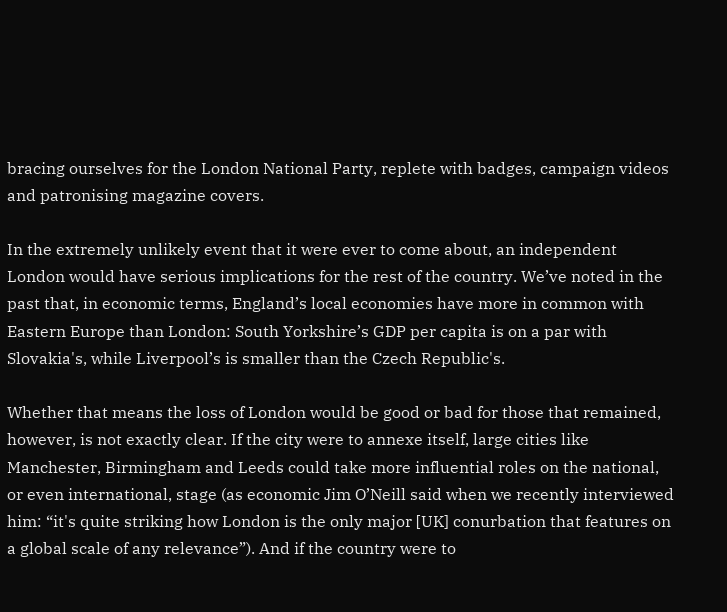bracing ourselves for the London National Party, replete with badges, campaign videos and patronising magazine covers.

In the extremely unlikely event that it were ever to come about, an independent London would have serious implications for the rest of the country. We’ve noted in the past that, in economic terms, England’s local economies have more in common with Eastern Europe than London: South Yorkshire’s GDP per capita is on a par with Slovakia's, while Liverpool’s is smaller than the Czech Republic's.

Whether that means the loss of London would be good or bad for those that remained, however, is not exactly clear. If the city were to annexe itself, large cities like Manchester, Birmingham and Leeds could take more influential roles on the national, or even international, stage (as economic Jim O’Neill said when we recently interviewed him: “it's quite striking how London is the only major [UK] conurbation that features on a global scale of any relevance”). And if the country were to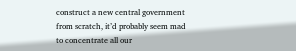construct a new central government from scratch, it’d probably seem mad to concentrate all our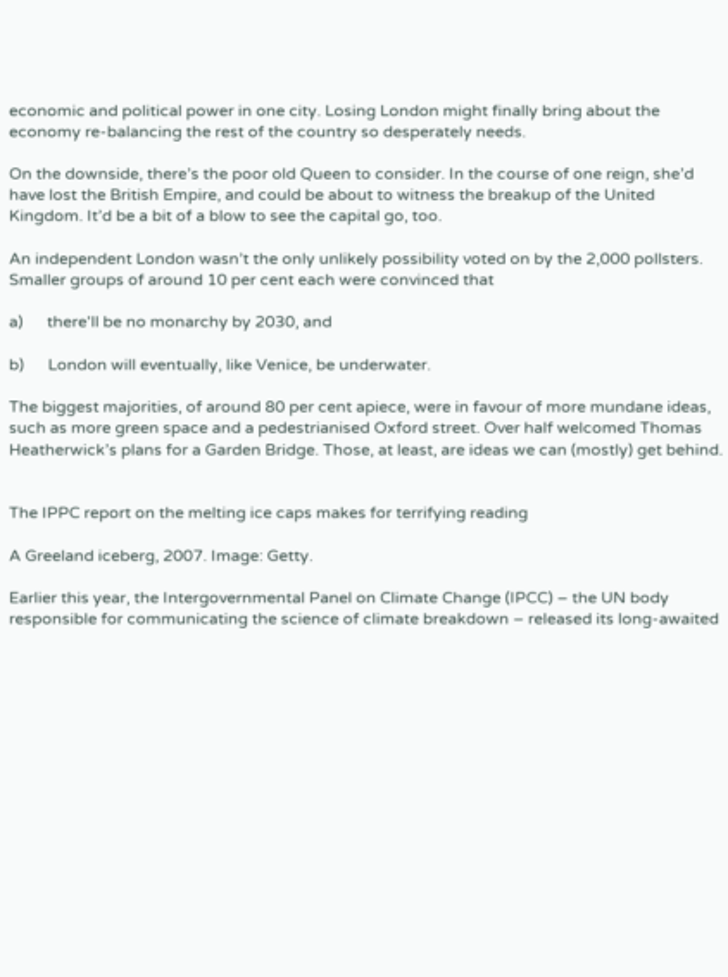economic and political power in one city. Losing London might finally bring about the economy re-balancing the rest of the country so desperately needs.

On the downside, there’s the poor old Queen to consider. In the course of one reign, she’d have lost the British Empire, and could be about to witness the breakup of the United Kingdom. It’d be a bit of a blow to see the capital go, too.

An independent London wasn’t the only unlikely possibility voted on by the 2,000 pollsters. Smaller groups of around 10 per cent each were convinced that

a)      there'll be no monarchy by 2030, and

b)      London will eventually, like Venice, be underwater.

The biggest majorities, of around 80 per cent apiece, were in favour of more mundane ideas, such as more green space and a pedestrianised Oxford street. Over half welcomed Thomas Heatherwick’s plans for a Garden Bridge. Those, at least, are ideas we can (mostly) get behind.


The IPPC report on the melting ice caps makes for terrifying reading

A Greeland iceberg, 2007. Image: Getty.

Earlier this year, the Intergovernmental Panel on Climate Change (IPCC) – the UN body responsible for communicating the science of climate breakdown – released its long-awaited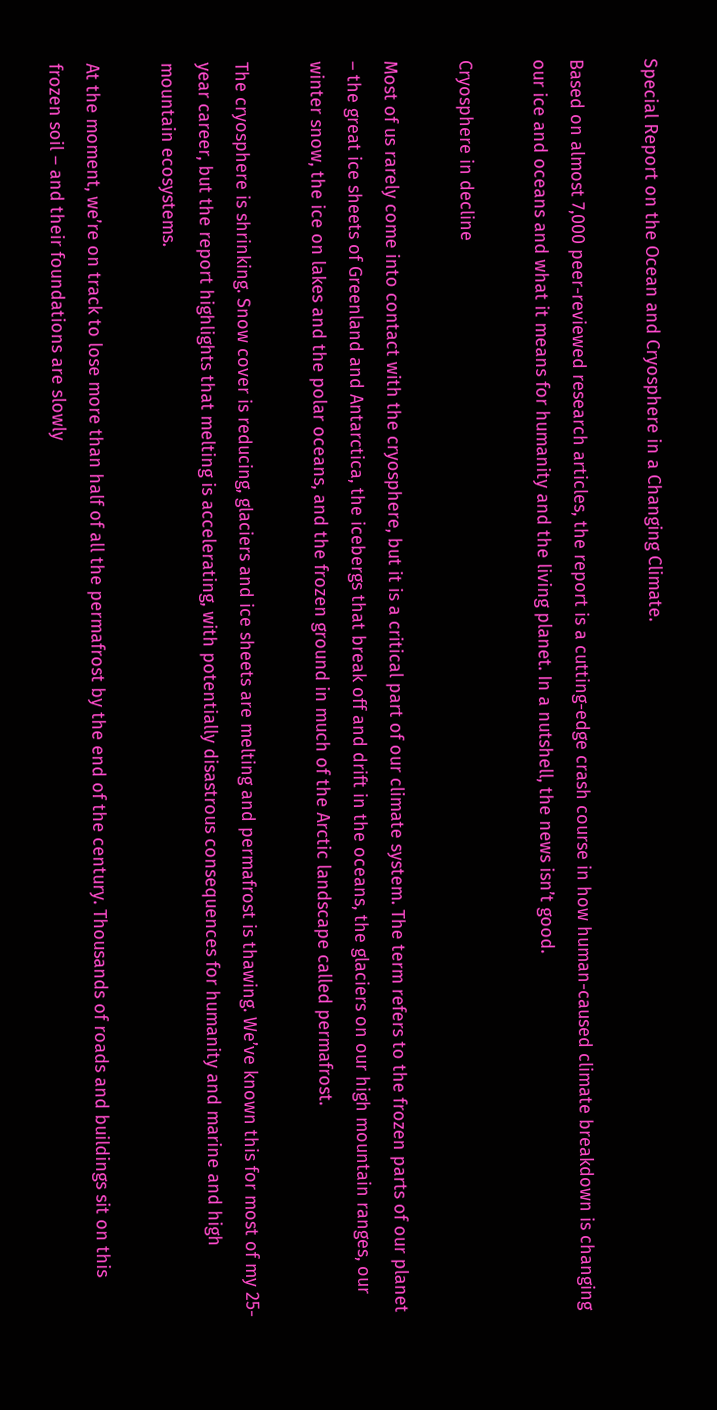Special Report on the Ocean and Cryosphere in a Changing Climate.

Based on almost 7,000 peer-reviewed research articles, the report is a cutting-edge crash course in how human-caused climate breakdown is changing our ice and oceans and what it means for humanity and the living planet. In a nutshell, the news isn’t good.

Cryosphere in decline

Most of us rarely come into contact with the cryosphere, but it is a critical part of our climate system. The term refers to the frozen parts of our planet – the great ice sheets of Greenland and Antarctica, the icebergs that break off and drift in the oceans, the glaciers on our high mountain ranges, our winter snow, the ice on lakes and the polar oceans, and the frozen ground in much of the Arctic landscape called permafrost.

The cryosphere is shrinking. Snow cover is reducing, glaciers and ice sheets are melting and permafrost is thawing. We’ve known this for most of my 25-year career, but the report highlights that melting is accelerating, with potentially disastrous consequences for humanity and marine and high mountain ecosystems.

At the moment, we’re on track to lose more than half of all the permafrost by the end of the century. Thousands of roads and buildings sit on this frozen soil – and their foundations are slowly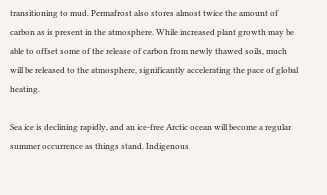transitioning to mud. Permafrost also stores almost twice the amount of carbon as is present in the atmosphere. While increased plant growth may be able to offset some of the release of carbon from newly thawed soils, much will be released to the atmosphere, significantly accelerating the pace of global heating.

Sea ice is declining rapidly, and an ice-free Arctic ocean will become a regular summer occurrence as things stand. Indigenous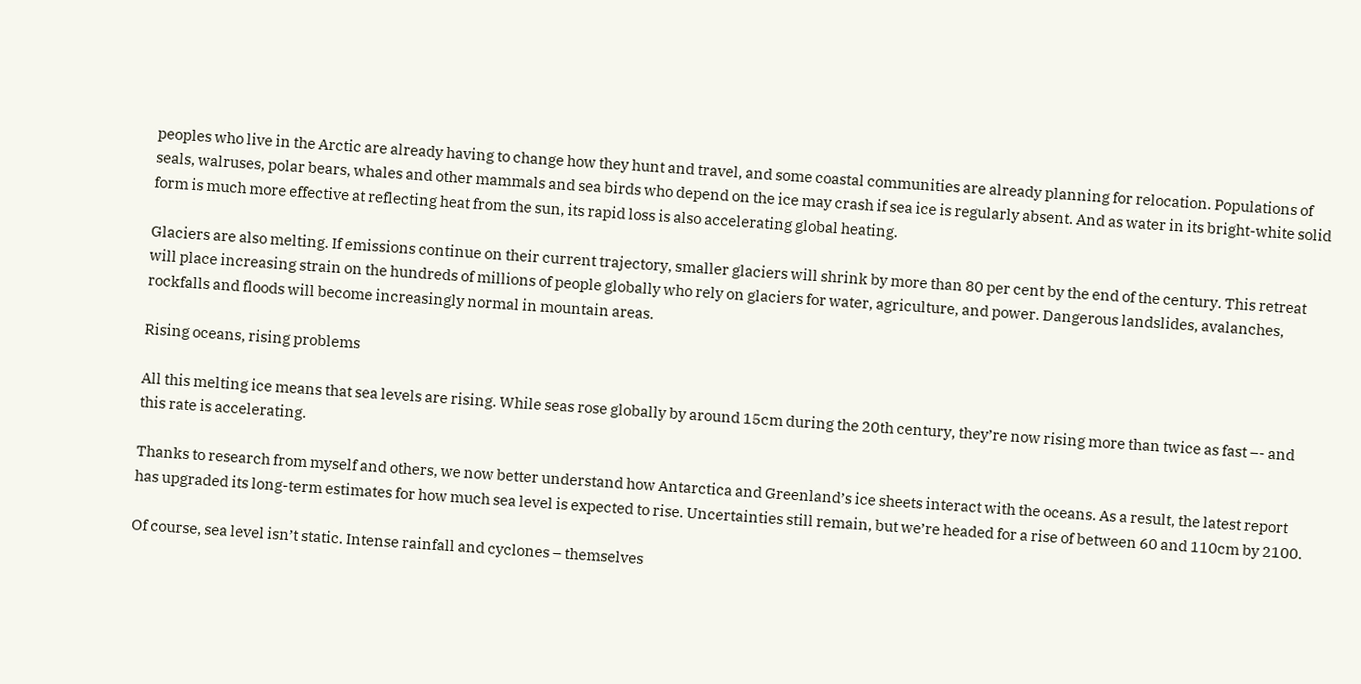peoples who live in the Arctic are already having to change how they hunt and travel, and some coastal communities are already planning for relocation. Populations of seals, walruses, polar bears, whales and other mammals and sea birds who depend on the ice may crash if sea ice is regularly absent. And as water in its bright-white solid form is much more effective at reflecting heat from the sun, its rapid loss is also accelerating global heating.

Glaciers are also melting. If emissions continue on their current trajectory, smaller glaciers will shrink by more than 80 per cent by the end of the century. This retreat will place increasing strain on the hundreds of millions of people globally who rely on glaciers for water, agriculture, and power. Dangerous landslides, avalanches, rockfalls and floods will become increasingly normal in mountain areas.

Rising oceans, rising problems

All this melting ice means that sea levels are rising. While seas rose globally by around 15cm during the 20th century, they’re now rising more than twice as fast –- and this rate is accelerating.

Thanks to research from myself and others, we now better understand how Antarctica and Greenland’s ice sheets interact with the oceans. As a result, the latest report has upgraded its long-term estimates for how much sea level is expected to rise. Uncertainties still remain, but we’re headed for a rise of between 60 and 110cm by 2100.

Of course, sea level isn’t static. Intense rainfall and cyclones – themselves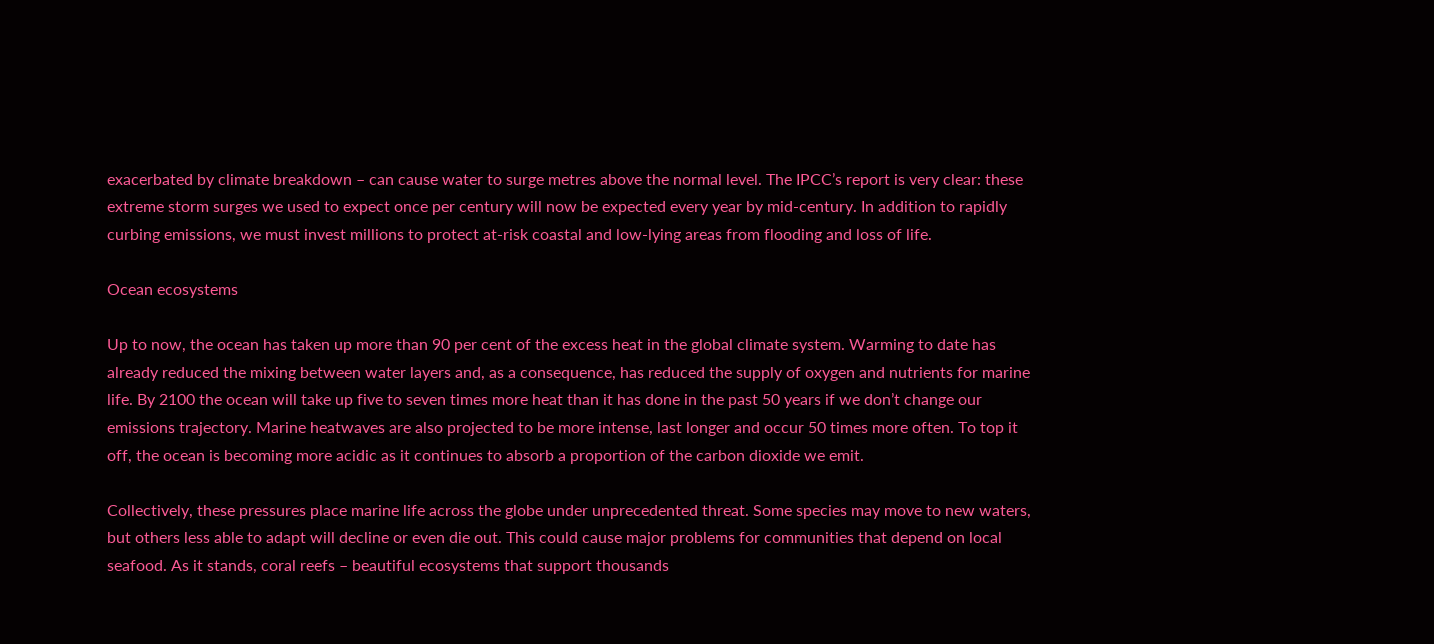exacerbated by climate breakdown – can cause water to surge metres above the normal level. The IPCC’s report is very clear: these extreme storm surges we used to expect once per century will now be expected every year by mid-century. In addition to rapidly curbing emissions, we must invest millions to protect at-risk coastal and low-lying areas from flooding and loss of life.

Ocean ecosystems

Up to now, the ocean has taken up more than 90 per cent of the excess heat in the global climate system. Warming to date has already reduced the mixing between water layers and, as a consequence, has reduced the supply of oxygen and nutrients for marine life. By 2100 the ocean will take up five to seven times more heat than it has done in the past 50 years if we don’t change our emissions trajectory. Marine heatwaves are also projected to be more intense, last longer and occur 50 times more often. To top it off, the ocean is becoming more acidic as it continues to absorb a proportion of the carbon dioxide we emit.

Collectively, these pressures place marine life across the globe under unprecedented threat. Some species may move to new waters, but others less able to adapt will decline or even die out. This could cause major problems for communities that depend on local seafood. As it stands, coral reefs – beautiful ecosystems that support thousands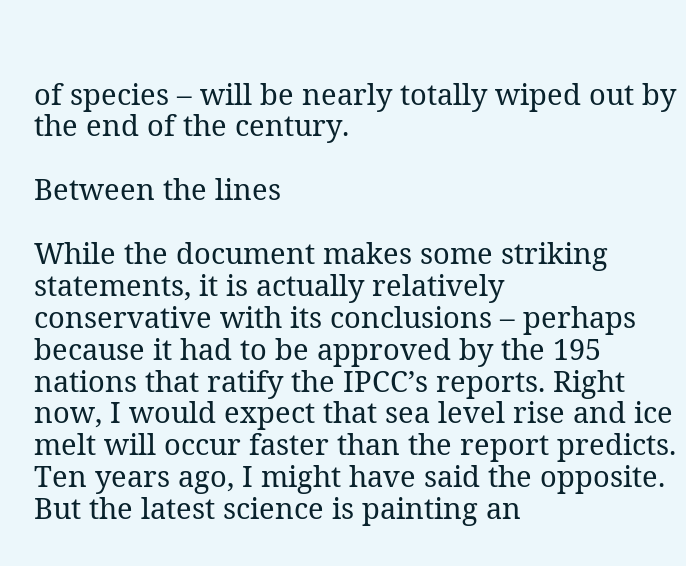of species – will be nearly totally wiped out by the end of the century.

Between the lines

While the document makes some striking statements, it is actually relatively conservative with its conclusions – perhaps because it had to be approved by the 195 nations that ratify the IPCC’s reports. Right now, I would expect that sea level rise and ice melt will occur faster than the report predicts. Ten years ago, I might have said the opposite. But the latest science is painting an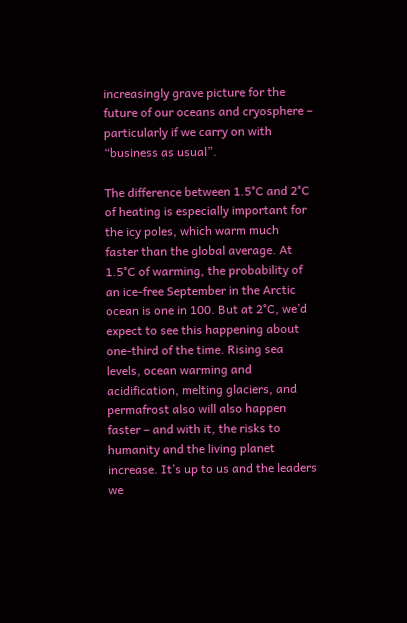increasingly grave picture for the future of our oceans and cryosphere – particularly if we carry on with “business as usual”.

The difference between 1.5°C and 2°C of heating is especially important for the icy poles, which warm much faster than the global average. At 1.5°C of warming, the probability of an ice-free September in the Arctic ocean is one in 100. But at 2°C, we’d expect to see this happening about one-third of the time. Rising sea levels, ocean warming and acidification, melting glaciers, and permafrost also will also happen faster – and with it, the risks to humanity and the living planet increase. It’s up to us and the leaders we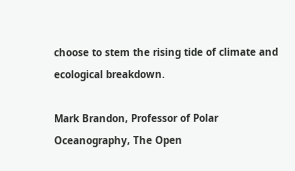choose to stem the rising tide of climate and ecological breakdown.

Mark Brandon, Professor of Polar Oceanography, The Open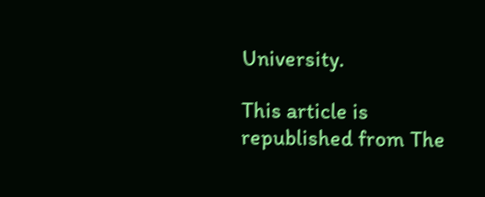University.

This article is republished from The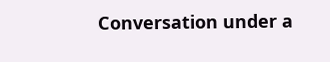Conversation under a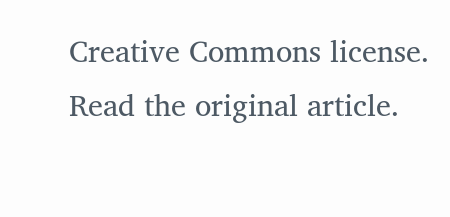Creative Commons license. Read the original article.